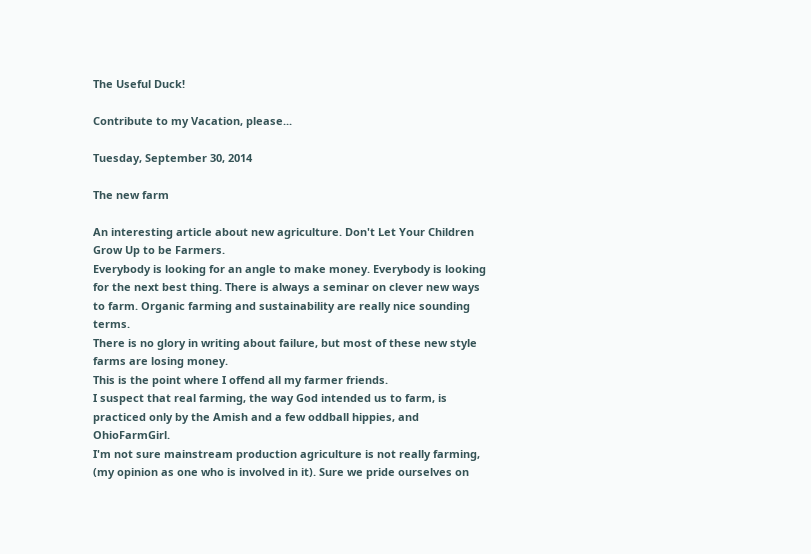The Useful Duck!

Contribute to my Vacation, please...

Tuesday, September 30, 2014

The new farm

An interesting article about new agriculture. Don't Let Your Children Grow Up to be Farmers.
Everybody is looking for an angle to make money. Everybody is looking for the next best thing. There is always a seminar on clever new ways to farm. Organic farming and sustainability are really nice sounding terms.
There is no glory in writing about failure, but most of these new style farms are losing money.
This is the point where I offend all my farmer friends.
I suspect that real farming, the way God intended us to farm, is practiced only by the Amish and a few oddball hippies, and OhioFarmGirl.
I'm not sure mainstream production agriculture is not really farming, (my opinion as one who is involved in it). Sure we pride ourselves on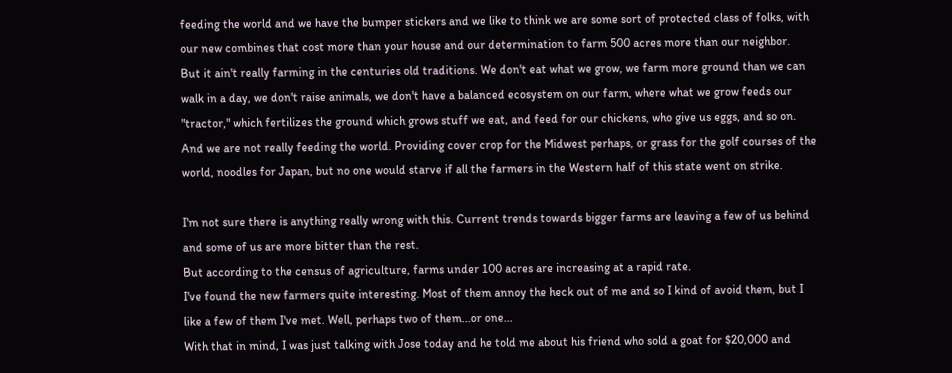feeding the world and we have the bumper stickers and we like to think we are some sort of protected class of folks, with our new combines that cost more than your house and our determination to farm 500 acres more than our neighbor.
But it ain't really farming in the centuries old traditions. We don't eat what we grow, we farm more ground than we can walk in a day, we don't raise animals, we don't have a balanced ecosystem on our farm, where what we grow feeds our "tractor," which fertilizes the ground which grows stuff we eat, and feed for our chickens, who give us eggs, and so on. And we are not really feeding the world. Providing cover crop for the Midwest perhaps, or grass for the golf courses of the world, noodles for Japan, but no one would starve if all the farmers in the Western half of this state went on strike.

I'm not sure there is anything really wrong with this. Current trends towards bigger farms are leaving a few of us behind and some of us are more bitter than the rest.
But according to the census of agriculture, farms under 100 acres are increasing at a rapid rate.
I've found the new farmers quite interesting. Most of them annoy the heck out of me and so I kind of avoid them, but I like a few of them I've met. Well, perhaps two of them...or one...
With that in mind, I was just talking with Jose today and he told me about his friend who sold a goat for $20,000 and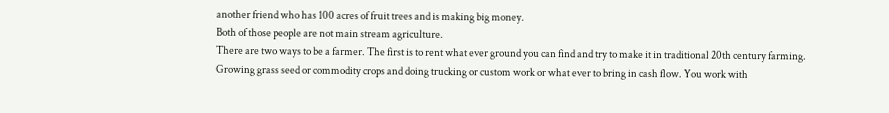another friend who has 100 acres of fruit trees and is making big money.
Both of those people are not main stream agriculture.
There are two ways to be a farmer. The first is to rent what ever ground you can find and try to make it in traditional 20th century farming. Growing grass seed or commodity crops and doing trucking or custom work or what ever to bring in cash flow. You work with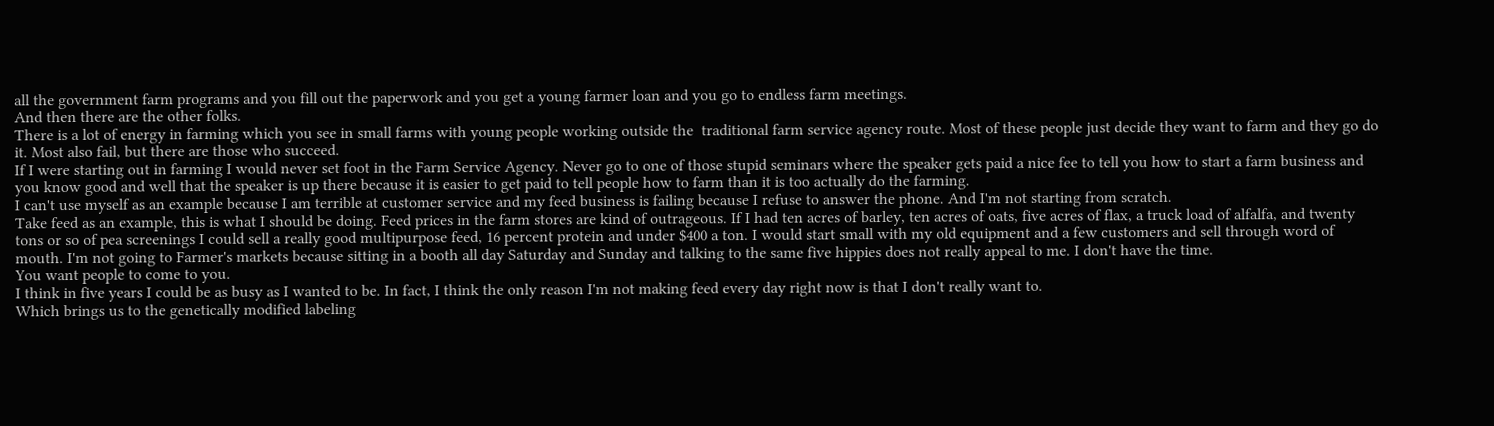all the government farm programs and you fill out the paperwork and you get a young farmer loan and you go to endless farm meetings.
And then there are the other folks.
There is a lot of energy in farming which you see in small farms with young people working outside the  traditional farm service agency route. Most of these people just decide they want to farm and they go do it. Most also fail, but there are those who succeed.
If I were starting out in farming I would never set foot in the Farm Service Agency. Never go to one of those stupid seminars where the speaker gets paid a nice fee to tell you how to start a farm business and you know good and well that the speaker is up there because it is easier to get paid to tell people how to farm than it is too actually do the farming.
I can't use myself as an example because I am terrible at customer service and my feed business is failing because I refuse to answer the phone. And I'm not starting from scratch.
Take feed as an example, this is what I should be doing. Feed prices in the farm stores are kind of outrageous. If I had ten acres of barley, ten acres of oats, five acres of flax, a truck load of alfalfa, and twenty tons or so of pea screenings I could sell a really good multipurpose feed, 16 percent protein and under $400 a ton. I would start small with my old equipment and a few customers and sell through word of mouth. I'm not going to Farmer's markets because sitting in a booth all day Saturday and Sunday and talking to the same five hippies does not really appeal to me. I don't have the time.
You want people to come to you.
I think in five years I could be as busy as I wanted to be. In fact, I think the only reason I'm not making feed every day right now is that I don't really want to.
Which brings us to the genetically modified labeling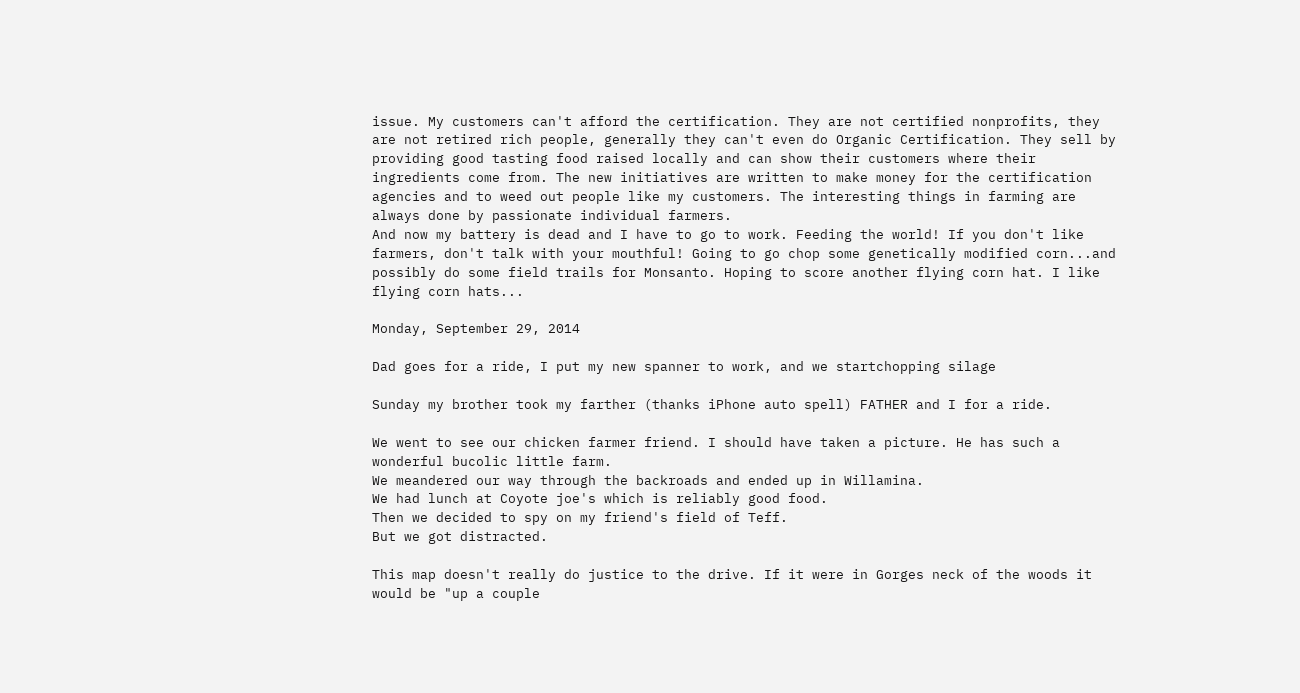issue. My customers can't afford the certification. They are not certified nonprofits, they are not retired rich people, generally they can't even do Organic Certification. They sell by providing good tasting food raised locally and can show their customers where their ingredients come from. The new initiatives are written to make money for the certification agencies and to weed out people like my customers. The interesting things in farming are always done by passionate individual farmers.
And now my battery is dead and I have to go to work. Feeding the world! If you don't like farmers, don't talk with your mouthful! Going to go chop some genetically modified corn...and possibly do some field trails for Monsanto. Hoping to score another flying corn hat. I like flying corn hats...

Monday, September 29, 2014

Dad goes for a ride, I put my new spanner to work, and we startchopping silage

Sunday my brother took my farther (thanks iPhone auto spell) FATHER and I for a ride.

We went to see our chicken farmer friend. I should have taken a picture. He has such a wonderful bucolic little farm.
We meandered our way through the backroads and ended up in Willamina.
We had lunch at Coyote joe's which is reliably good food.
Then we decided to spy on my friend's field of Teff.
But we got distracted.

This map doesn't really do justice to the drive. If it were in Gorges neck of the woods it would be "up a couple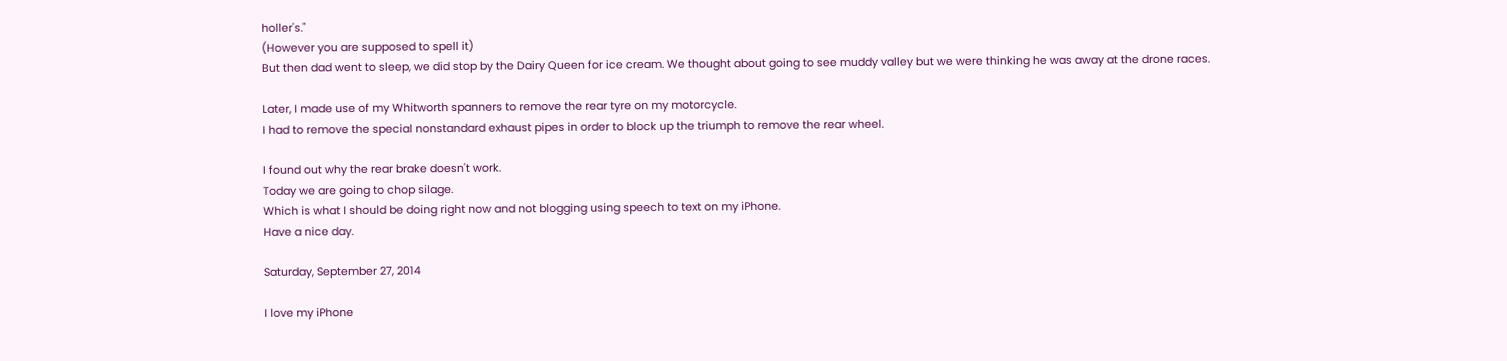holler's."
(However you are supposed to spell it)
But then dad went to sleep, we did stop by the Dairy Queen for ice cream. We thought about going to see muddy valley but we were thinking he was away at the drone races.

Later, I made use of my Whitworth spanners to remove the rear tyre on my motorcycle.
I had to remove the special nonstandard exhaust pipes in order to block up the triumph to remove the rear wheel.

I found out why the rear brake doesn't work.
Today we are going to chop silage.
Which is what I should be doing right now and not blogging using speech to text on my iPhone.
Have a nice day.

Saturday, September 27, 2014

I love my iPhone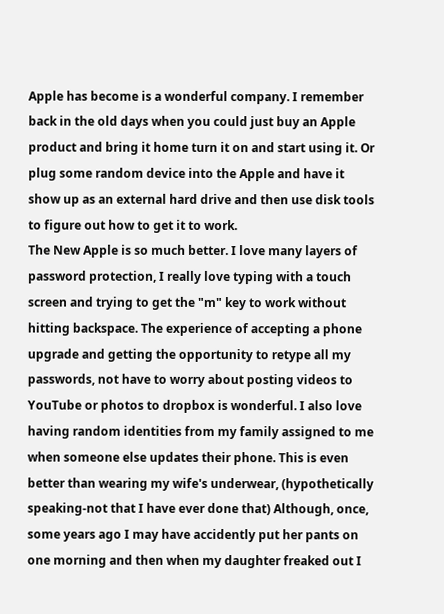Apple has become is a wonderful company. I remember back in the old days when you could just buy an Apple product and bring it home turn it on and start using it. Or plug some random device into the Apple and have it show up as an external hard drive and then use disk tools to figure out how to get it to work.
The New Apple is so much better. I love many layers of password protection, I really love typing with a touch screen and trying to get the "m" key to work without hitting backspace. The experience of accepting a phone upgrade and getting the opportunity to retype all my passwords, not have to worry about posting videos to YouTube or photos to dropbox is wonderful. I also love having random identities from my family assigned to me when someone else updates their phone. This is even better than wearing my wife's underwear, (hypothetically speaking-not that I have ever done that) Although, once, some years ago I may have accidently put her pants on one morning and then when my daughter freaked out I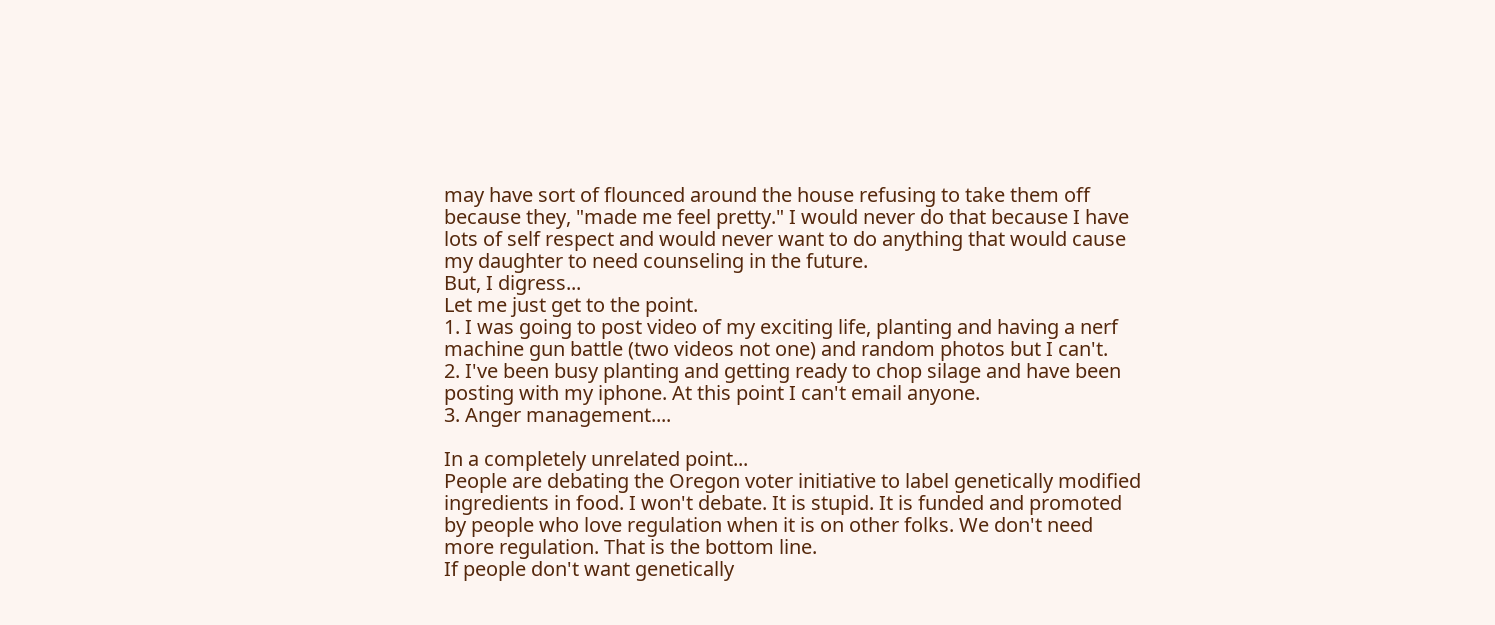may have sort of flounced around the house refusing to take them off because they, "made me feel pretty." I would never do that because I have lots of self respect and would never want to do anything that would cause my daughter to need counseling in the future.
But, I digress...
Let me just get to the point.
1. I was going to post video of my exciting life, planting and having a nerf machine gun battle (two videos not one) and random photos but I can't.
2. I've been busy planting and getting ready to chop silage and have been posting with my iphone. At this point I can't email anyone.
3. Anger management....

In a completely unrelated point...
People are debating the Oregon voter initiative to label genetically modified ingredients in food. I won't debate. It is stupid. It is funded and promoted by people who love regulation when it is on other folks. We don't need more regulation. That is the bottom line.
If people don't want genetically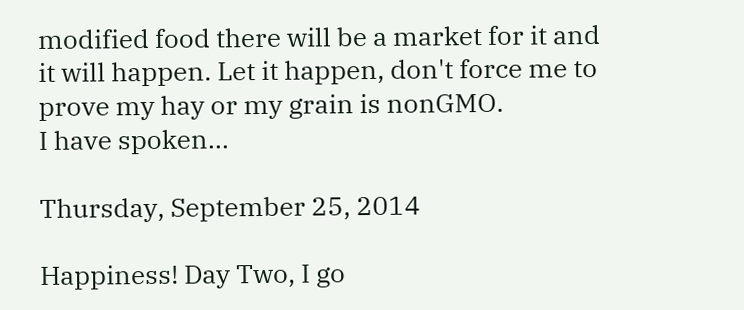modified food there will be a market for it and it will happen. Let it happen, don't force me to prove my hay or my grain is nonGMO.
I have spoken...

Thursday, September 25, 2014

Happiness! Day Two, I go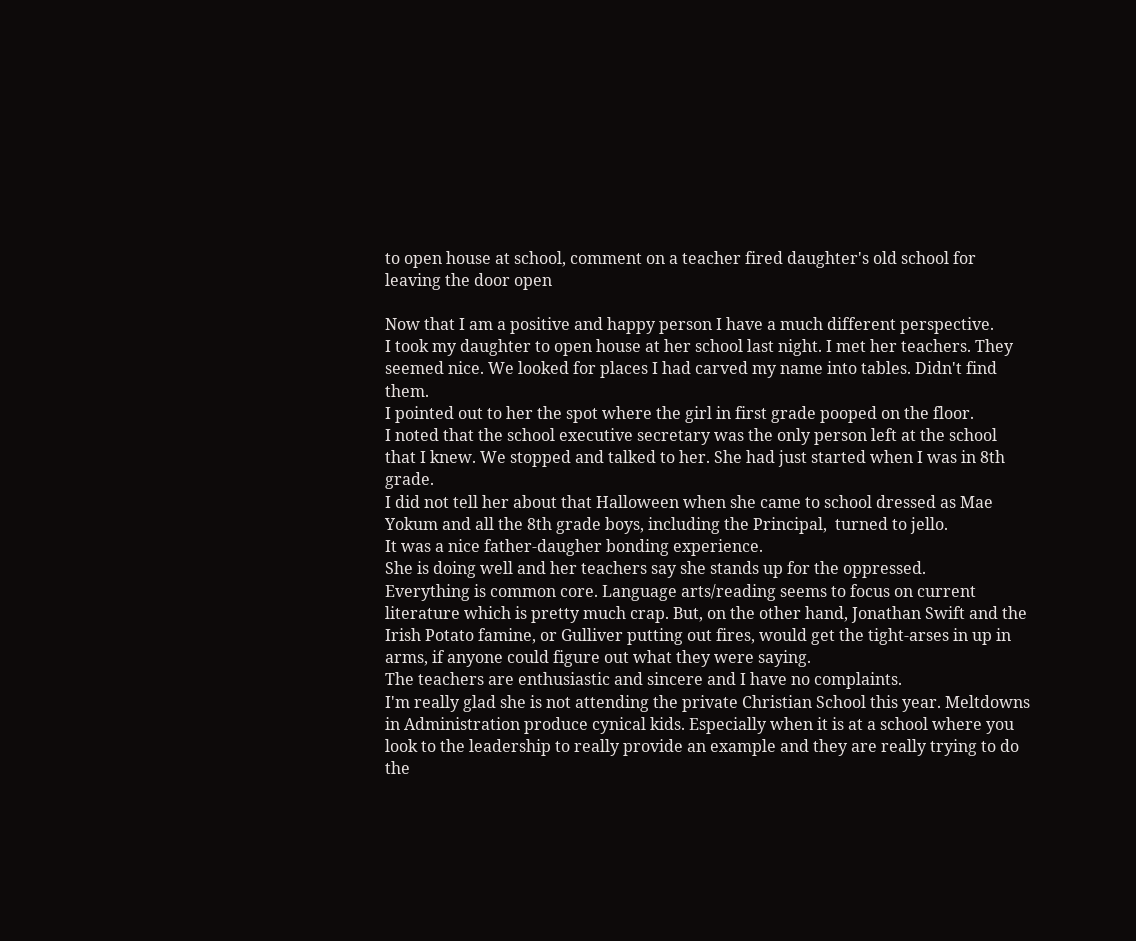to open house at school, comment on a teacher fired daughter's old school for leaving the door open

Now that I am a positive and happy person I have a much different perspective.
I took my daughter to open house at her school last night. I met her teachers. They seemed nice. We looked for places I had carved my name into tables. Didn't find them.
I pointed out to her the spot where the girl in first grade pooped on the floor.
I noted that the school executive secretary was the only person left at the school that I knew. We stopped and talked to her. She had just started when I was in 8th grade.
I did not tell her about that Halloween when she came to school dressed as Mae Yokum and all the 8th grade boys, including the Principal,  turned to jello.
It was a nice father-daugher bonding experience.
She is doing well and her teachers say she stands up for the oppressed.
Everything is common core. Language arts/reading seems to focus on current literature which is pretty much crap. But, on the other hand, Jonathan Swift and the Irish Potato famine, or Gulliver putting out fires, would get the tight-arses in up in arms, if anyone could figure out what they were saying.
The teachers are enthusiastic and sincere and I have no complaints.
I'm really glad she is not attending the private Christian School this year. Meltdowns in Administration produce cynical kids. Especially when it is at a school where you look to the leadership to really provide an example and they are really trying to do the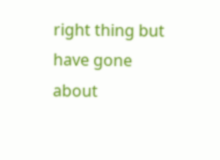right thing but have gone about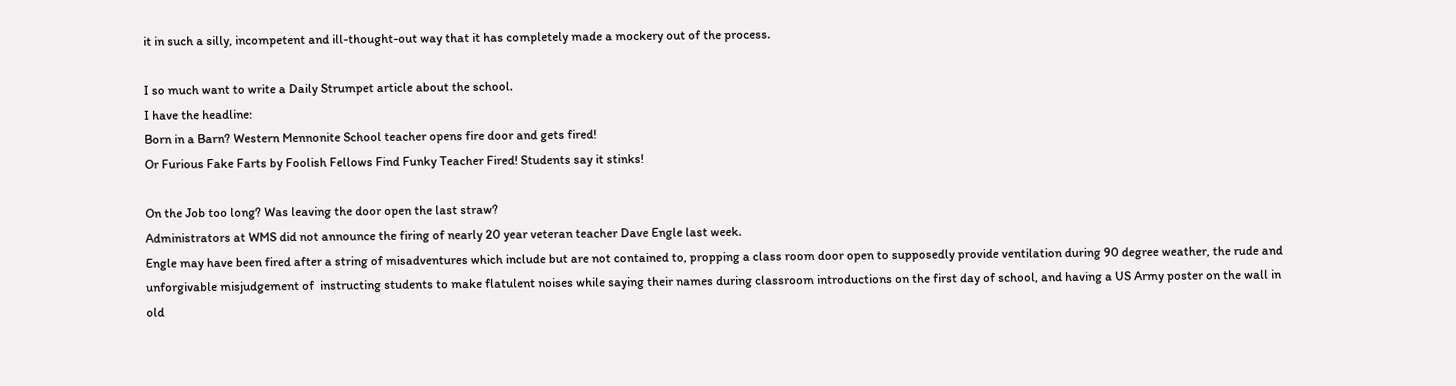it in such a silly, incompetent and ill-thought-out way that it has completely made a mockery out of the process.

I so much want to write a Daily Strumpet article about the school.
I have the headline:
Born in a Barn? Western Mennonite School teacher opens fire door and gets fired!
Or Furious Fake Farts by Foolish Fellows Find Funky Teacher Fired! Students say it stinks!

On the Job too long? Was leaving the door open the last straw?
Administrators at WMS did not announce the firing of nearly 20 year veteran teacher Dave Engle last week.
Engle may have been fired after a string of misadventures which include but are not contained to, propping a class room door open to supposedly provide ventilation during 90 degree weather, the rude and unforgivable misjudgement of  instructing students to make flatulent noises while saying their names during classroom introductions on the first day of school, and having a US Army poster on the wall in old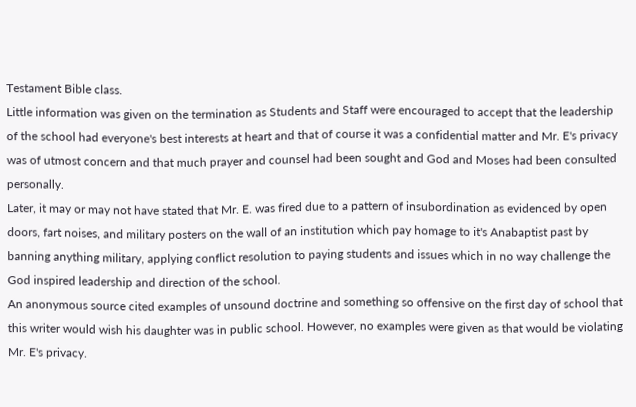Testament Bible class.
Little information was given on the termination as Students and Staff were encouraged to accept that the leadership of the school had everyone's best interests at heart and that of course it was a confidential matter and Mr. E's privacy was of utmost concern and that much prayer and counsel had been sought and God and Moses had been consulted personally.
Later, it may or may not have stated that Mr. E. was fired due to a pattern of insubordination as evidenced by open doors, fart noises, and military posters on the wall of an institution which pay homage to it's Anabaptist past by banning anything military, applying conflict resolution to paying students and issues which in no way challenge the God inspired leadership and direction of the school.
An anonymous source cited examples of unsound doctrine and something so offensive on the first day of school that this writer would wish his daughter was in public school. However, no examples were given as that would be violating Mr. E's privacy.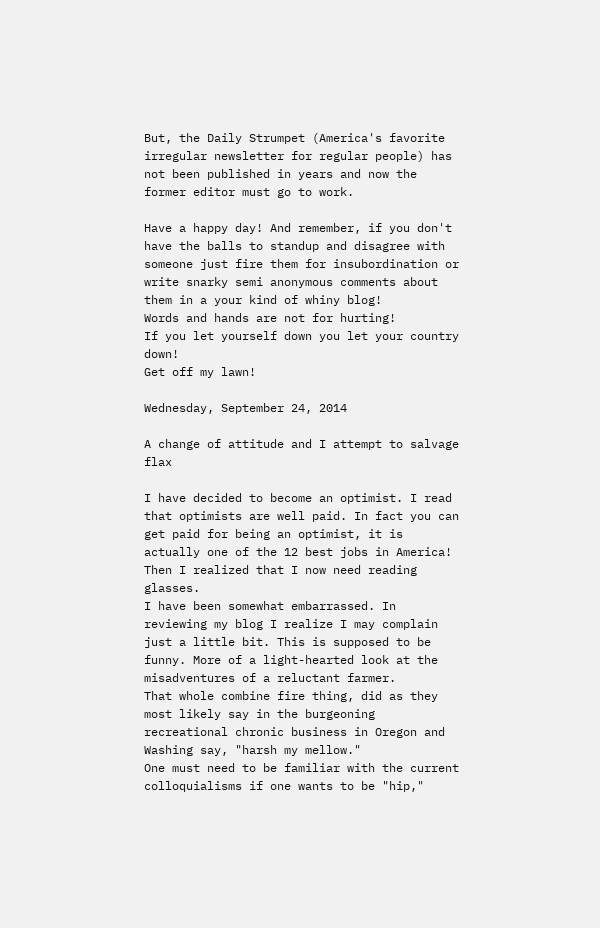But, the Daily Strumpet (America's favorite irregular newsletter for regular people) has not been published in years and now the former editor must go to work.

Have a happy day! And remember, if you don't have the balls to standup and disagree with someone just fire them for insubordination or write snarky semi anonymous comments about them in a your kind of whiny blog!
Words and hands are not for hurting!
If you let yourself down you let your country down!
Get off my lawn!

Wednesday, September 24, 2014

A change of attitude and I attempt to salvage flax

I have decided to become an optimist. I read that optimists are well paid. In fact you can get paid for being an optimist, it is actually one of the 12 best jobs in America!  Then I realized that I now need reading glasses.
I have been somewhat embarrassed. In reviewing my blog I realize I may complain just a little bit. This is supposed to be funny. More of a light-hearted look at the misadventures of a reluctant farmer.
That whole combine fire thing, did as they most likely say in the burgeoning recreational chronic business in Oregon and Washing say, "harsh my mellow."
One must need to be familiar with the current colloquialisms if one wants to be "hip,"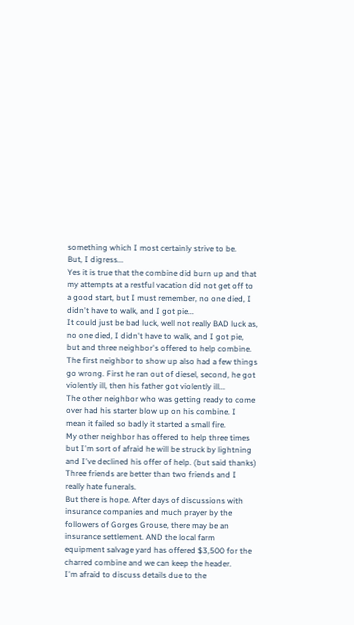something which I most certainly strive to be.
But, I digress...
Yes it is true that the combine did burn up and that my attempts at a restful vacation did not get off to a good start, but I must remember, no one died, I didn't have to walk, and I got pie...
It could just be bad luck, well not really BAD luck as, no one died, I didn't have to walk, and I got pie, but and three neighbor's offered to help combine.
The first neighbor to show up also had a few things go wrong. First he ran out of diesel, second, he got violently ill, then his father got violently ill...
The other neighbor who was getting ready to come over had his starter blow up on his combine. I mean it failed so badly it started a small fire.
My other neighbor has offered to help three times but I'm sort of afraid he will be struck by lightning and I've declined his offer of help. (but said thanks) Three friends are better than two friends and I really hate funerals.
But there is hope. After days of discussions with insurance companies and much prayer by the followers of Gorges Grouse, there may be an insurance settlement. AND the local farm equipment salvage yard has offered $3,500 for the charred combine and we can keep the header.
I'm afraid to discuss details due to the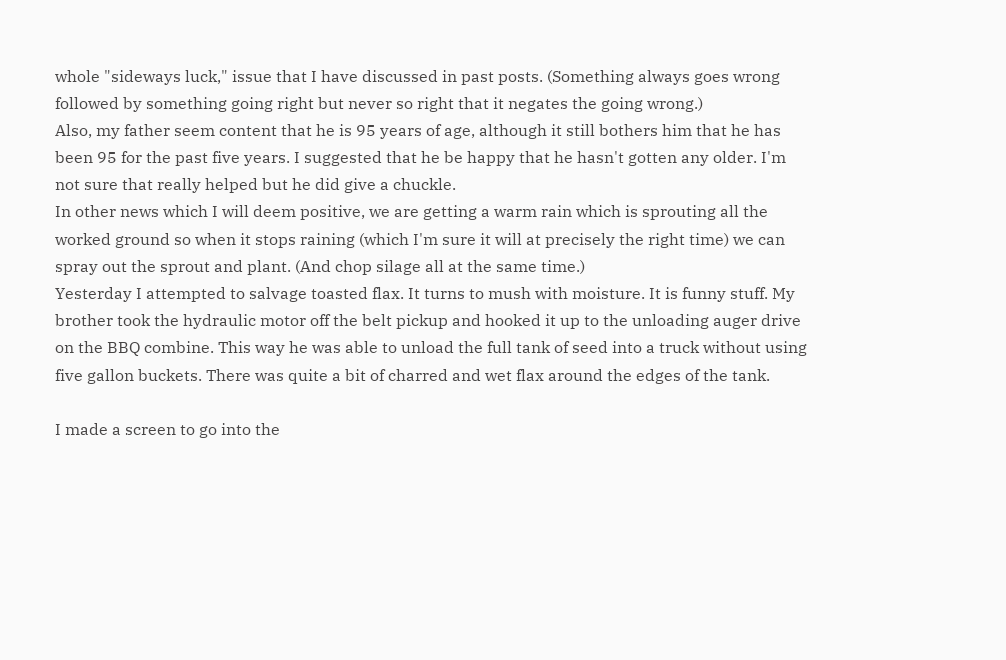whole "sideways luck," issue that I have discussed in past posts. (Something always goes wrong followed by something going right but never so right that it negates the going wrong.)
Also, my father seem content that he is 95 years of age, although it still bothers him that he has been 95 for the past five years. I suggested that he be happy that he hasn't gotten any older. I'm not sure that really helped but he did give a chuckle.
In other news which I will deem positive, we are getting a warm rain which is sprouting all the worked ground so when it stops raining (which I'm sure it will at precisely the right time) we can spray out the sprout and plant. (And chop silage all at the same time.)
Yesterday I attempted to salvage toasted flax. It turns to mush with moisture. It is funny stuff. My brother took the hydraulic motor off the belt pickup and hooked it up to the unloading auger drive on the BBQ combine. This way he was able to unload the full tank of seed into a truck without using five gallon buckets. There was quite a bit of charred and wet flax around the edges of the tank.

I made a screen to go into the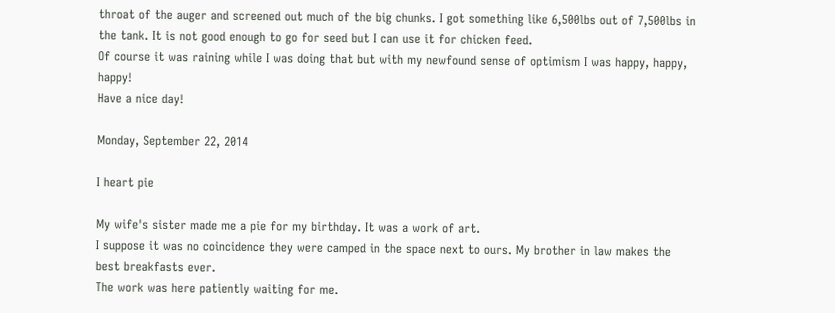throat of the auger and screened out much of the big chunks. I got something like 6,500lbs out of 7,500lbs in the tank. It is not good enough to go for seed but I can use it for chicken feed.
Of course it was raining while I was doing that but with my newfound sense of optimism I was happy, happy, happy!
Have a nice day!

Monday, September 22, 2014

I heart pie

My wife's sister made me a pie for my birthday. It was a work of art.
I suppose it was no coincidence they were camped in the space next to ours. My brother in law makes the best breakfasts ever.
The work was here patiently waiting for me.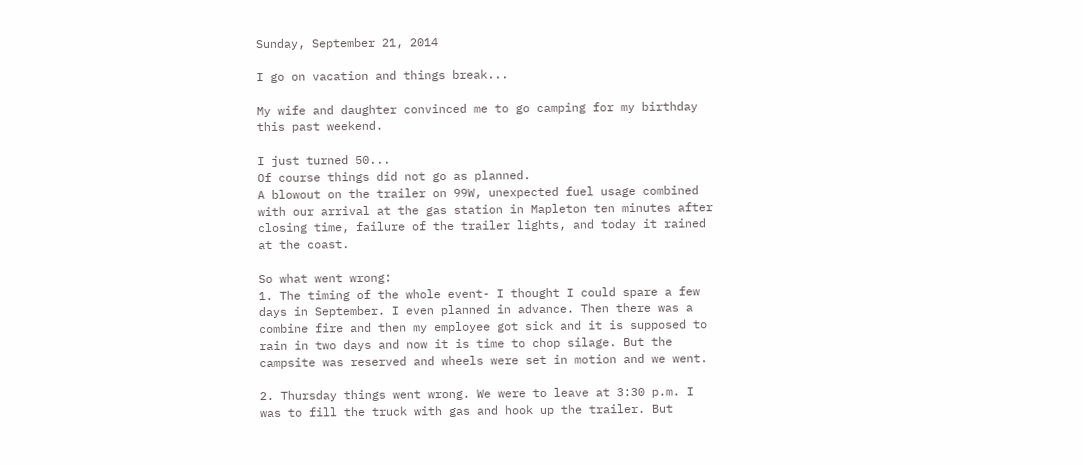Sunday, September 21, 2014

I go on vacation and things break...

My wife and daughter convinced me to go camping for my birthday this past weekend.

I just turned 50...
Of course things did not go as planned.
A blowout on the trailer on 99W, unexpected fuel usage combined with our arrival at the gas station in Mapleton ten minutes after closing time, failure of the trailer lights, and today it rained at the coast.

So what went wrong:
1. The timing of the whole event- I thought I could spare a few days in September. I even planned in advance. Then there was a combine fire and then my employee got sick and it is supposed to rain in two days and now it is time to chop silage. But the campsite was reserved and wheels were set in motion and we went.

2. Thursday things went wrong. We were to leave at 3:30 p.m. I was to fill the truck with gas and hook up the trailer. But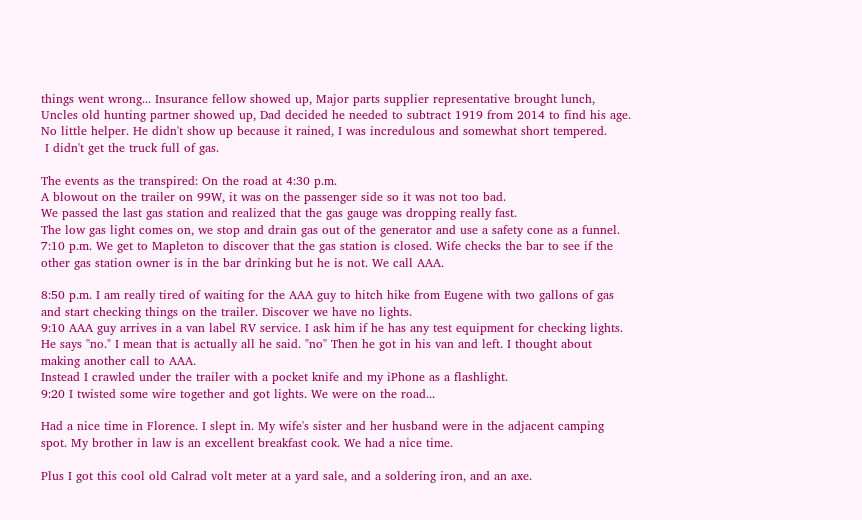things went wrong... Insurance fellow showed up, Major parts supplier representative brought lunch, Uncles old hunting partner showed up, Dad decided he needed to subtract 1919 from 2014 to find his age. No little helper. He didn't show up because it rained, I was incredulous and somewhat short tempered.
 I didn't get the truck full of gas.

The events as the transpired: On the road at 4:30 p.m.
A blowout on the trailer on 99W, it was on the passenger side so it was not too bad.
We passed the last gas station and realized that the gas gauge was dropping really fast.
The low gas light comes on, we stop and drain gas out of the generator and use a safety cone as a funnel.
7:10 p.m. We get to Mapleton to discover that the gas station is closed. Wife checks the bar to see if the other gas station owner is in the bar drinking but he is not. We call AAA.

8:50 p.m. I am really tired of waiting for the AAA guy to hitch hike from Eugene with two gallons of gas and start checking things on the trailer. Discover we have no lights.
9:10 AAA guy arrives in a van label RV service. I ask him if he has any test equipment for checking lights. He says "no." I mean that is actually all he said. "no" Then he got in his van and left. I thought about making another call to AAA.
Instead I crawled under the trailer with a pocket knife and my iPhone as a flashlight.
9:20 I twisted some wire together and got lights. We were on the road...

Had a nice time in Florence. I slept in. My wife's sister and her husband were in the adjacent camping spot. My brother in law is an excellent breakfast cook. We had a nice time.

Plus I got this cool old Calrad volt meter at a yard sale, and a soldering iron, and an axe.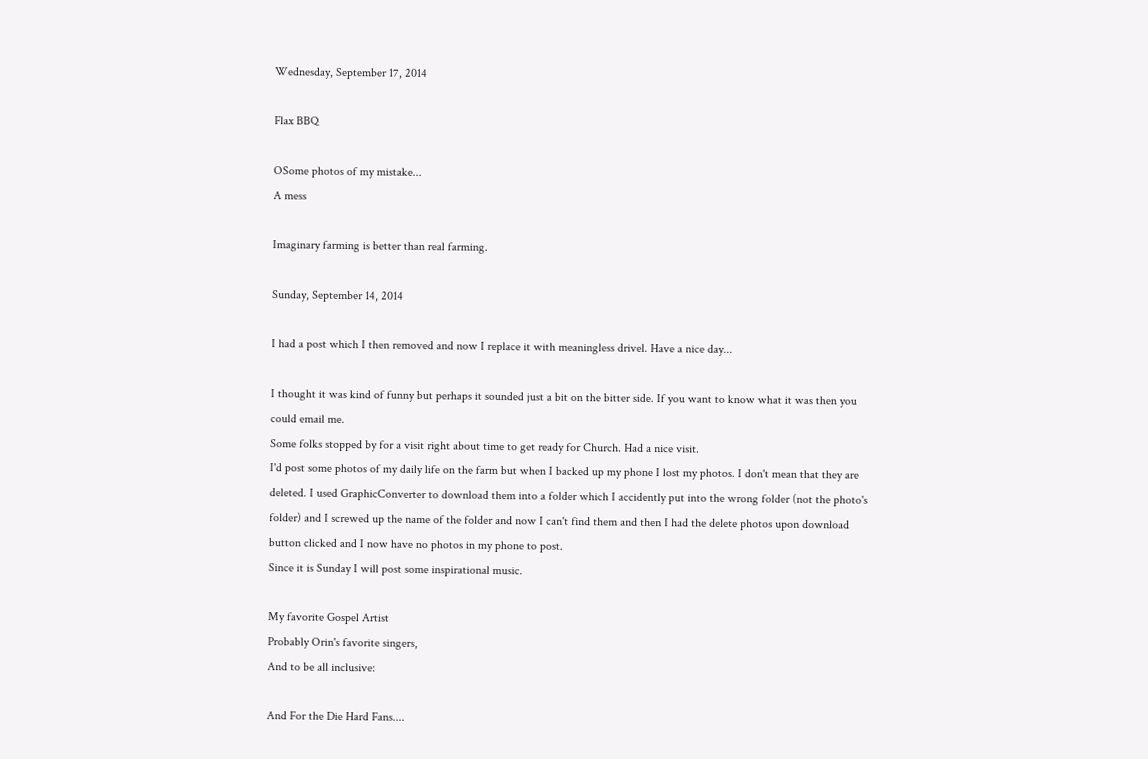Wednesday, September 17, 2014

Flax BBQ

OSome photos of my mistake...
A mess

Imaginary farming is better than real farming.

Sunday, September 14, 2014

I had a post which I then removed and now I replace it with meaningless drivel. Have a nice day...

I thought it was kind of funny but perhaps it sounded just a bit on the bitter side. If you want to know what it was then you could email me.
Some folks stopped by for a visit right about time to get ready for Church. Had a nice visit.
I'd post some photos of my daily life on the farm but when I backed up my phone I lost my photos. I don't mean that they are deleted. I used GraphicConverter to download them into a folder which I accidently put into the wrong folder (not the photo's folder) and I screwed up the name of the folder and now I can't find them and then I had the delete photos upon download button clicked and I now have no photos in my phone to post.
Since it is Sunday I will post some inspirational music.

My favorite Gospel Artist
Probably Orin's favorite singers,
And to be all inclusive:

And For the Die Hard Fans....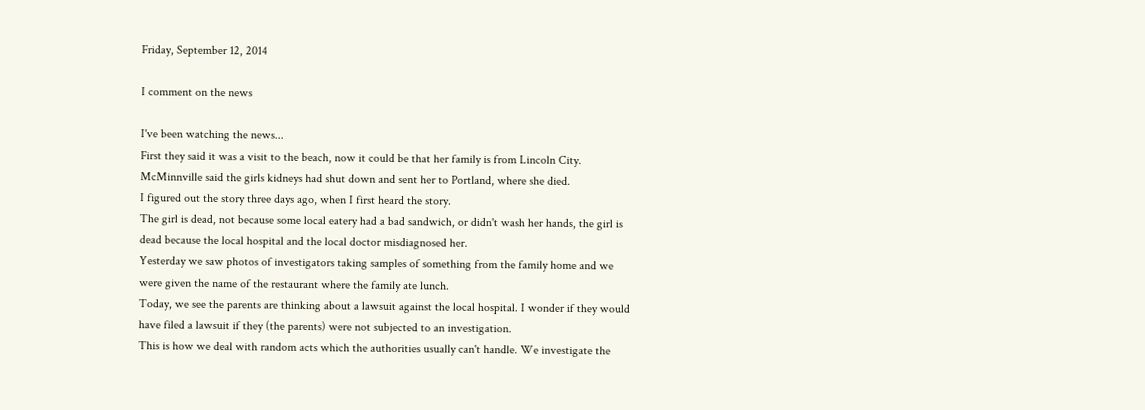Friday, September 12, 2014

I comment on the news

I've been watching the news...
First they said it was a visit to the beach, now it could be that her family is from Lincoln City.
McMinnville said the girls kidneys had shut down and sent her to Portland, where she died.
I figured out the story three days ago, when I first heard the story.
The girl is dead, not because some local eatery had a bad sandwich, or didn't wash her hands, the girl is dead because the local hospital and the local doctor misdiagnosed her.
Yesterday we saw photos of investigators taking samples of something from the family home and we were given the name of the restaurant where the family ate lunch.
Today, we see the parents are thinking about a lawsuit against the local hospital. I wonder if they would have filed a lawsuit if they (the parents) were not subjected to an investigation.
This is how we deal with random acts which the authorities usually can't handle. We investigate the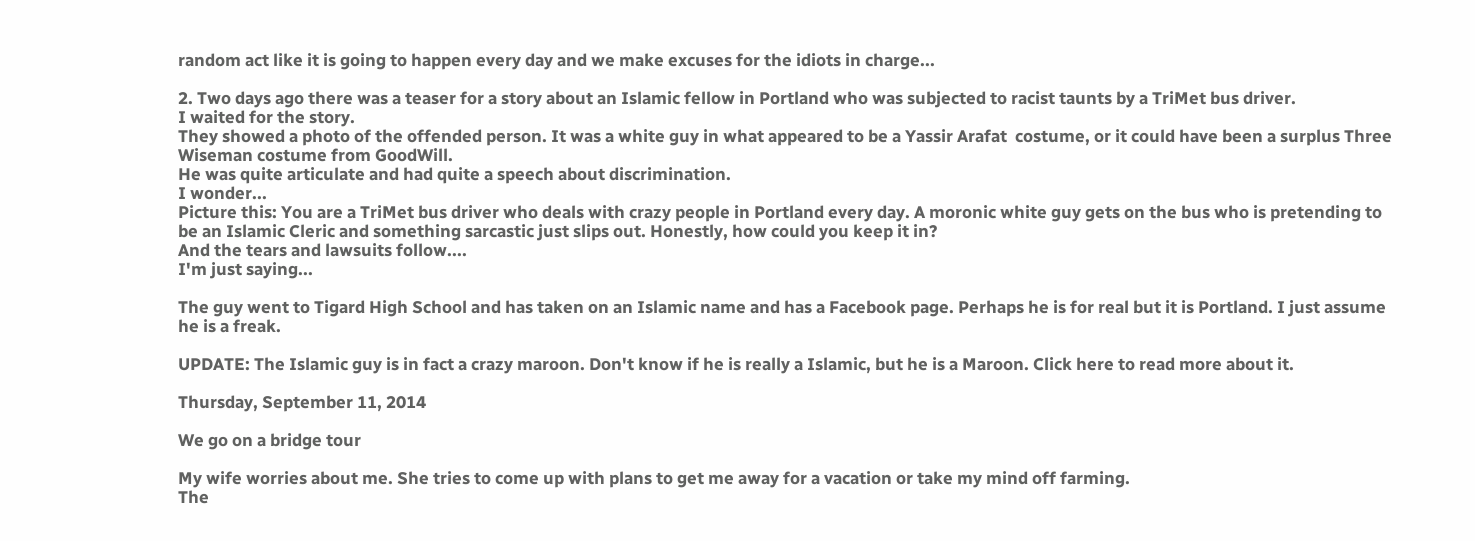random act like it is going to happen every day and we make excuses for the idiots in charge...

2. Two days ago there was a teaser for a story about an Islamic fellow in Portland who was subjected to racist taunts by a TriMet bus driver.
I waited for the story.
They showed a photo of the offended person. It was a white guy in what appeared to be a Yassir Arafat  costume, or it could have been a surplus Three Wiseman costume from GoodWill.
He was quite articulate and had quite a speech about discrimination.
I wonder...
Picture this: You are a TriMet bus driver who deals with crazy people in Portland every day. A moronic white guy gets on the bus who is pretending to be an Islamic Cleric and something sarcastic just slips out. Honestly, how could you keep it in?
And the tears and lawsuits follow....
I'm just saying...

The guy went to Tigard High School and has taken on an Islamic name and has a Facebook page. Perhaps he is for real but it is Portland. I just assume he is a freak.

UPDATE: The Islamic guy is in fact a crazy maroon. Don't know if he is really a Islamic, but he is a Maroon. Click here to read more about it.

Thursday, September 11, 2014

We go on a bridge tour

My wife worries about me. She tries to come up with plans to get me away for a vacation or take my mind off farming.
The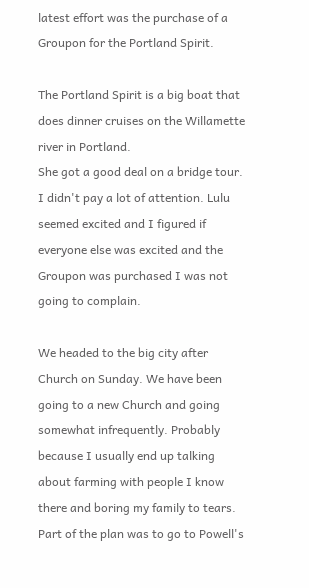latest effort was the purchase of a Groupon for the Portland Spirit.

The Portland Spirit is a big boat that does dinner cruises on the Willamette river in Portland.
She got a good deal on a bridge tour.
I didn't pay a lot of attention. Lulu seemed excited and I figured if everyone else was excited and the Groupon was purchased I was not going to complain.

We headed to the big city after Church on Sunday. We have been going to a new Church and going somewhat infrequently. Probably because I usually end up talking about farming with people I know there and boring my family to tears.
Part of the plan was to go to Powell's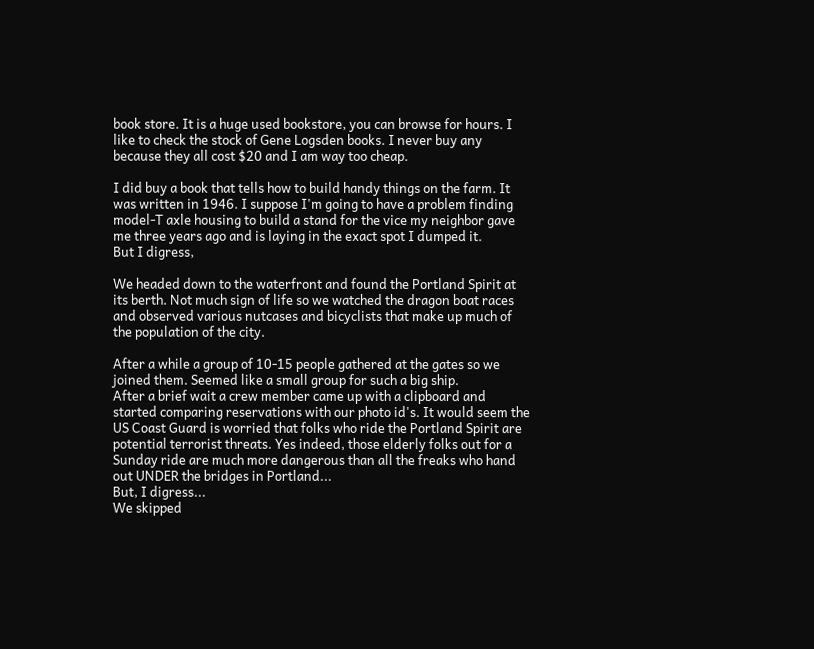book store. It is a huge used bookstore, you can browse for hours. I like to check the stock of Gene Logsden books. I never buy any because they all cost $20 and I am way too cheap.

I did buy a book that tells how to build handy things on the farm. It was written in 1946. I suppose I'm going to have a problem finding model-T axle housing to build a stand for the vice my neighbor gave me three years ago and is laying in the exact spot I dumped it.
But I digress,

We headed down to the waterfront and found the Portland Spirit at its berth. Not much sign of life so we watched the dragon boat races and observed various nutcases and bicyclists that make up much of the population of the city.

After a while a group of 10-15 people gathered at the gates so we joined them. Seemed like a small group for such a big ship.
After a brief wait a crew member came up with a clipboard and started comparing reservations with our photo id's. It would seem the US Coast Guard is worried that folks who ride the Portland Spirit are potential terrorist threats. Yes indeed, those elderly folks out for a Sunday ride are much more dangerous than all the freaks who hand out UNDER the bridges in Portland...
But, I digress...
We skipped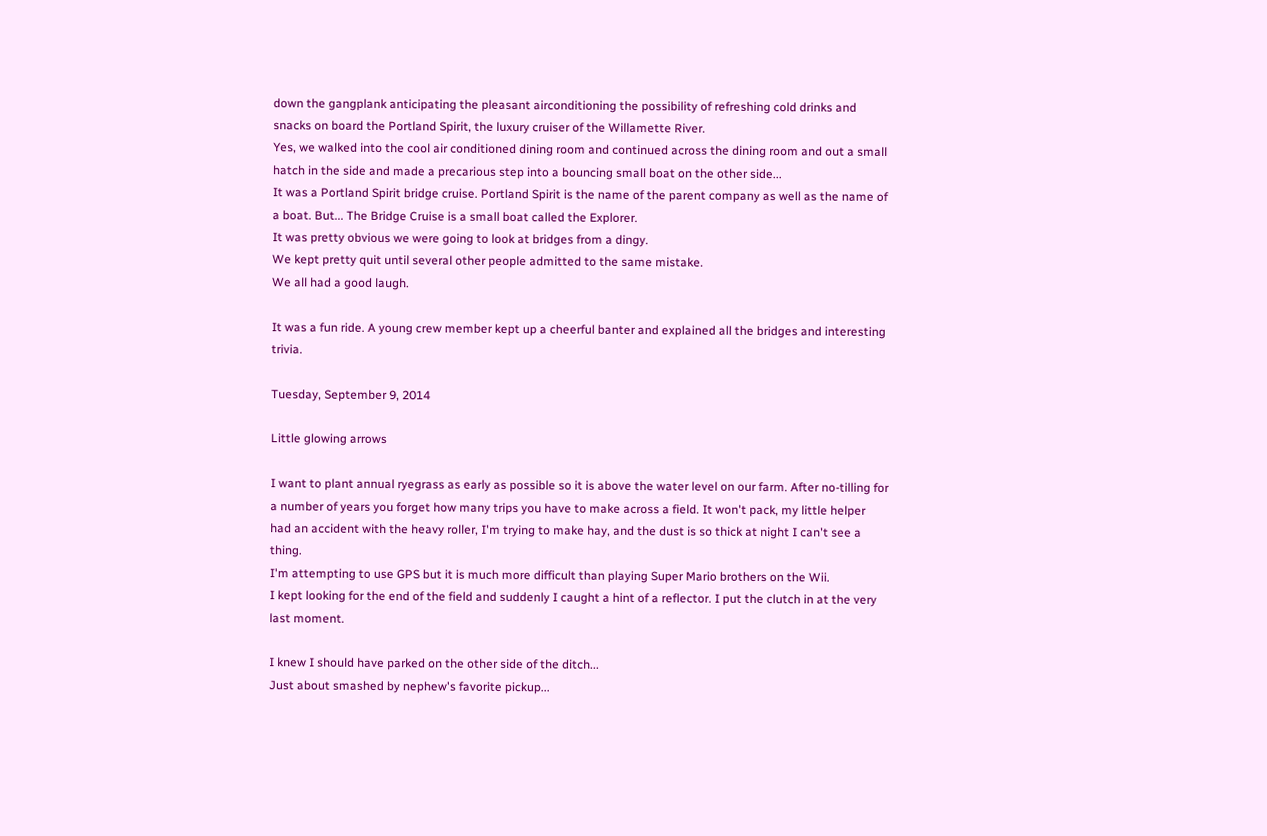down the gangplank anticipating the pleasant airconditioning the possibility of refreshing cold drinks and snacks on board the Portland Spirit, the luxury cruiser of the Willamette River.
Yes, we walked into the cool air conditioned dining room and continued across the dining room and out a small hatch in the side and made a precarious step into a bouncing small boat on the other side...
It was a Portland Spirit bridge cruise. Portland Spirit is the name of the parent company as well as the name of a boat. But... The Bridge Cruise is a small boat called the Explorer.
It was pretty obvious we were going to look at bridges from a dingy.
We kept pretty quit until several other people admitted to the same mistake.
We all had a good laugh.

It was a fun ride. A young crew member kept up a cheerful banter and explained all the bridges and interesting trivia.

Tuesday, September 9, 2014

Little glowing arrows

I want to plant annual ryegrass as early as possible so it is above the water level on our farm. After no-tilling for a number of years you forget how many trips you have to make across a field. It won't pack, my little helper had an accident with the heavy roller, I'm trying to make hay, and the dust is so thick at night I can't see a thing.
I'm attempting to use GPS but it is much more difficult than playing Super Mario brothers on the Wii.
I kept looking for the end of the field and suddenly I caught a hint of a reflector. I put the clutch in at the very last moment.

I knew I should have parked on the other side of the ditch...
Just about smashed by nephew's favorite pickup...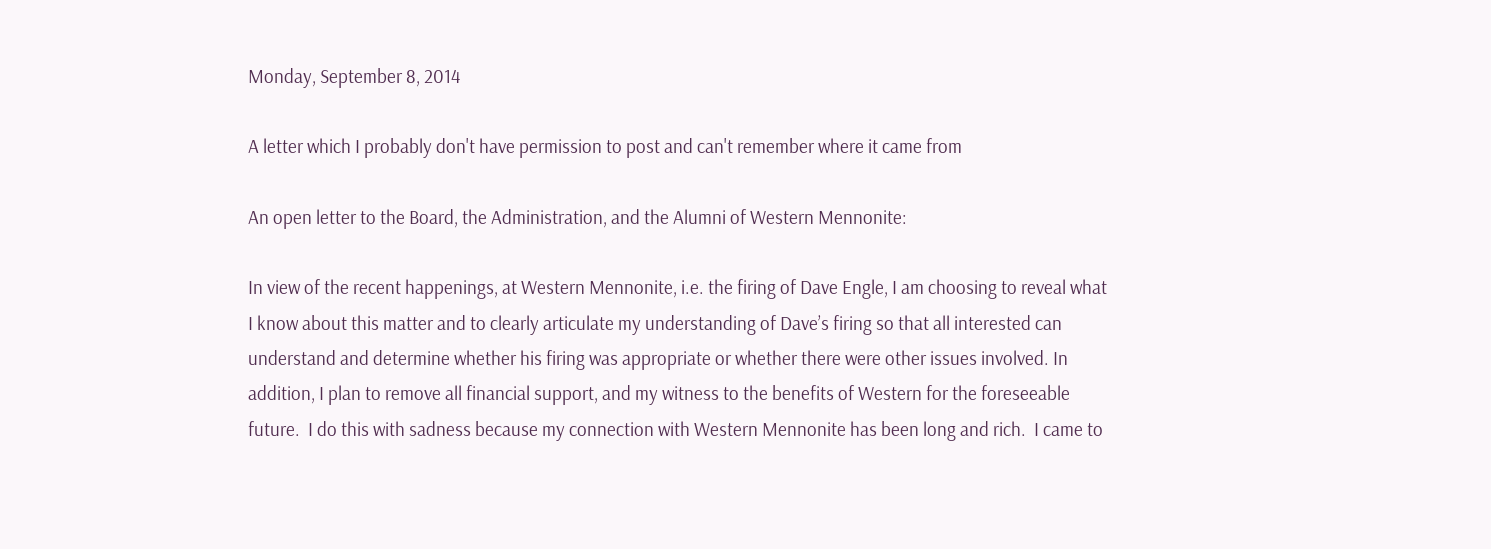Monday, September 8, 2014

A letter which I probably don't have permission to post and can't remember where it came from

An open letter to the Board, the Administration, and the Alumni of Western Mennonite:

In view of the recent happenings, at Western Mennonite, i.e. the firing of Dave Engle, I am choosing to reveal what I know about this matter and to clearly articulate my understanding of Dave’s firing so that all interested can understand and determine whether his firing was appropriate or whether there were other issues involved. In addition, I plan to remove all financial support, and my witness to the benefits of Western for the foreseeable  future.  I do this with sadness because my connection with Western Mennonite has been long and rich.  I came to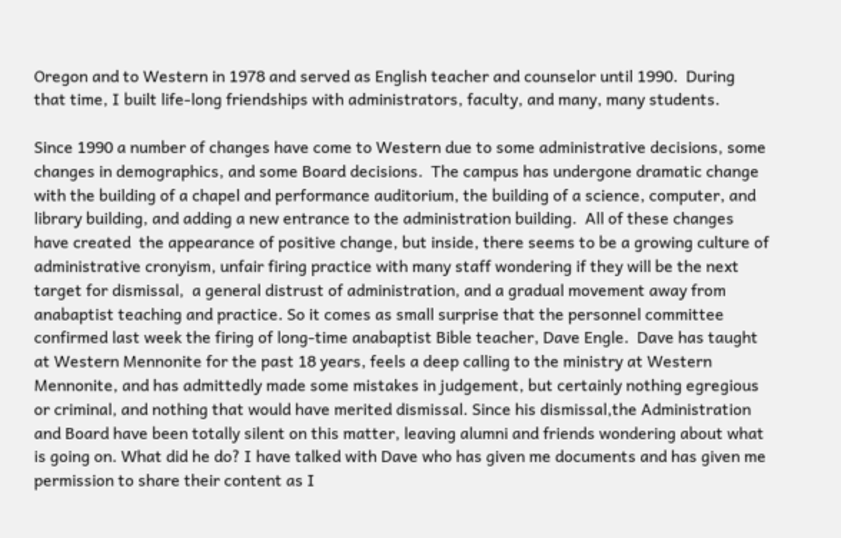Oregon and to Western in 1978 and served as English teacher and counselor until 1990.  During that time, I built life-long friendships with administrators, faculty, and many, many students.

Since 1990 a number of changes have come to Western due to some administrative decisions, some changes in demographics, and some Board decisions.  The campus has undergone dramatic change with the building of a chapel and performance auditorium, the building of a science, computer, and library building, and adding a new entrance to the administration building.  All of these changes have created  the appearance of positive change, but inside, there seems to be a growing culture of administrative cronyism, unfair firing practice with many staff wondering if they will be the next target for dismissal,  a general distrust of administration, and a gradual movement away from anabaptist teaching and practice. So it comes as small surprise that the personnel committee confirmed last week the firing of long-time anabaptist Bible teacher, Dave Engle.  Dave has taught at Western Mennonite for the past 18 years, feels a deep calling to the ministry at Western Mennonite, and has admittedly made some mistakes in judgement, but certainly nothing egregious or criminal, and nothing that would have merited dismissal. Since his dismissal,the Administration and Board have been totally silent on this matter, leaving alumni and friends wondering about what is going on. What did he do? I have talked with Dave who has given me documents and has given me permission to share their content as I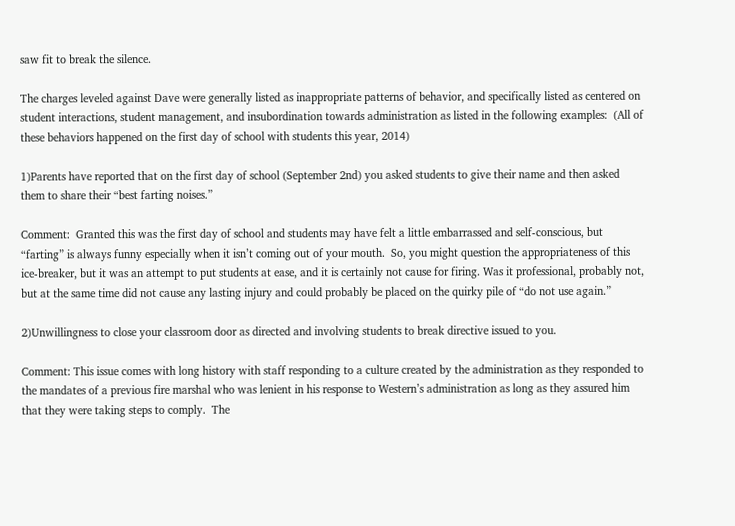saw fit to break the silence.

The charges leveled against Dave were generally listed as inappropriate patterns of behavior, and specifically listed as centered on student interactions, student management, and insubordination towards administration as listed in the following examples:  (All of these behaviors happened on the first day of school with students this year, 2014)

1)Parents have reported that on the first day of school (September 2nd) you asked students to give their name and then asked them to share their “best farting noises.”

Comment:  Granted this was the first day of school and students may have felt a little embarrassed and self-conscious, but “farting” is always funny especially when it isn’t coming out of your mouth.  So, you might question the appropriateness of this ice-breaker, but it was an attempt to put students at ease, and it is certainly not cause for firing. Was it professional, probably not, but at the same time did not cause any lasting injury and could probably be placed on the quirky pile of “do not use again.”

2)Unwillingness to close your classroom door as directed and involving students to break directive issued to you.

Comment: This issue comes with long history with staff responding to a culture created by the administration as they responded to the mandates of a previous fire marshal who was lenient in his response to Western’s administration as long as they assured him that they were taking steps to comply.  The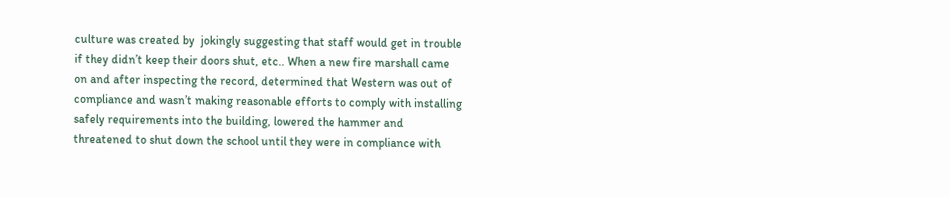culture was created by  jokingly suggesting that staff would get in trouble if they didn’t keep their doors shut, etc.. When a new fire marshall came on and after inspecting the record, determined that Western was out of compliance and wasn’t making reasonable efforts to comply with installing safely requirements into the building, lowered the hammer and threatened to shut down the school until they were in compliance with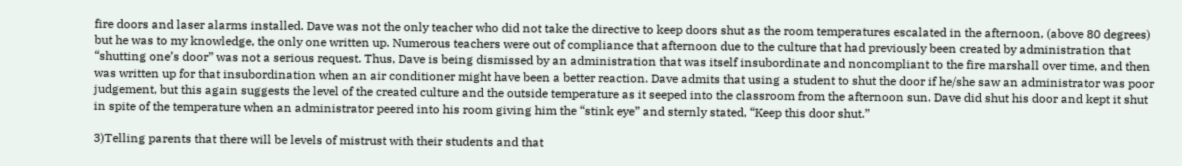fire doors and laser alarms installed. Dave was not the only teacher who did not take the directive to keep doors shut as the room temperatures escalated in the afternoon, (above 80 degrees) but he was to my knowledge, the only one written up. Numerous teachers were out of compliance that afternoon due to the culture that had previously been created by administration that “shutting one’s door” was not a serious request. Thus, Dave is being dismissed by an administration that was itself insubordinate and noncompliant to the fire marshall over time, and then was written up for that insubordination when an air conditioner might have been a better reaction. Dave admits that using a student to shut the door if he/she saw an administrator was poor judgement, but this again suggests the level of the created culture and the outside temperature as it seeped into the classroom from the afternoon sun. Dave did shut his door and kept it shut in spite of the temperature when an administrator peered into his room giving him the “stink eye” and sternly stated, “Keep this door shut.”

3)Telling parents that there will be levels of mistrust with their students and that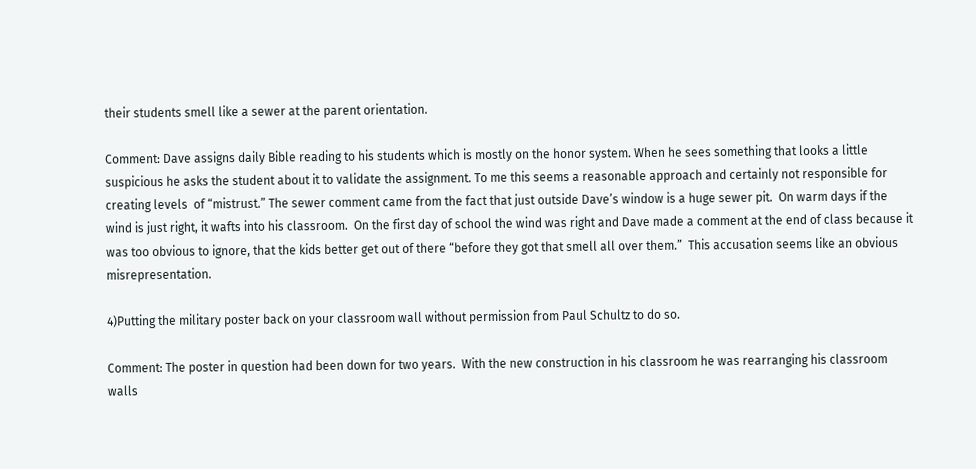their students smell like a sewer at the parent orientation.

Comment: Dave assigns daily Bible reading to his students which is mostly on the honor system. When he sees something that looks a little suspicious he asks the student about it to validate the assignment. To me this seems a reasonable approach and certainly not responsible for creating levels  of “mistrust.” The sewer comment came from the fact that just outside Dave’s window is a huge sewer pit.  On warm days if the wind is just right, it wafts into his classroom.  On the first day of school the wind was right and Dave made a comment at the end of class because it was too obvious to ignore, that the kids better get out of there “before they got that smell all over them.”  This accusation seems like an obvious misrepresentation.

4)Putting the military poster back on your classroom wall without permission from Paul Schultz to do so.

Comment: The poster in question had been down for two years.  With the new construction in his classroom he was rearranging his classroom walls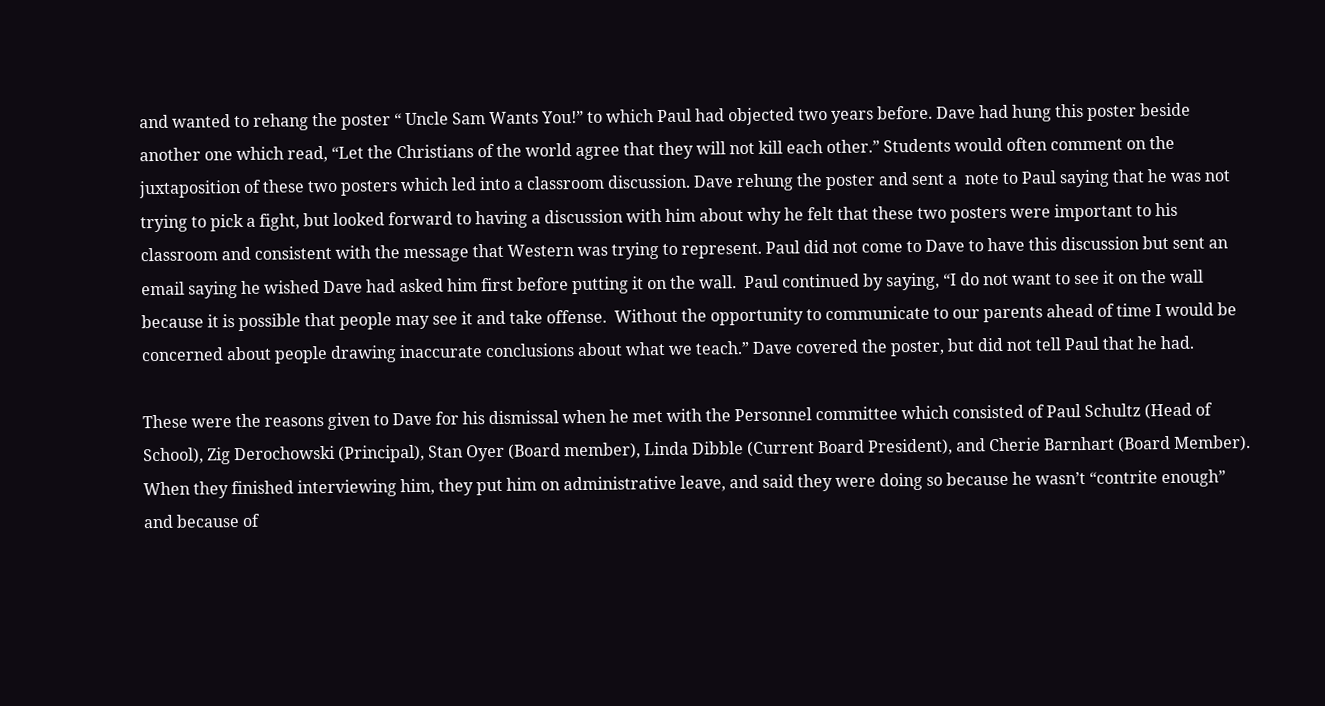and wanted to rehang the poster “ Uncle Sam Wants You!” to which Paul had objected two years before. Dave had hung this poster beside another one which read, “Let the Christians of the world agree that they will not kill each other.” Students would often comment on the juxtaposition of these two posters which led into a classroom discussion. Dave rehung the poster and sent a  note to Paul saying that he was not trying to pick a fight, but looked forward to having a discussion with him about why he felt that these two posters were important to his classroom and consistent with the message that Western was trying to represent. Paul did not come to Dave to have this discussion but sent an email saying he wished Dave had asked him first before putting it on the wall.  Paul continued by saying, “I do not want to see it on the wall because it is possible that people may see it and take offense.  Without the opportunity to communicate to our parents ahead of time I would be concerned about people drawing inaccurate conclusions about what we teach.” Dave covered the poster, but did not tell Paul that he had.

These were the reasons given to Dave for his dismissal when he met with the Personnel committee which consisted of Paul Schultz (Head of School), Zig Derochowski (Principal), Stan Oyer (Board member), Linda Dibble (Current Board President), and Cherie Barnhart (Board Member). When they finished interviewing him, they put him on administrative leave, and said they were doing so because he wasn’t “contrite enough” and because of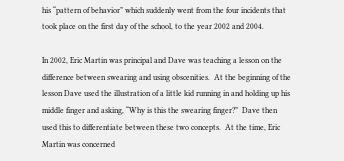his “pattern of behavior” which suddenly went from the four incidents that took place on the first day of the school, to the year 2002 and 2004.

In 2002, Eric Martin was principal and Dave was teaching a lesson on the difference between swearing and using obscenities.  At the beginning of the lesson Dave used the illustration of a little kid running in and holding up his middle finger and asking, “Why is this the swearing finger?”  Dave then used this to differentiate between these two concepts.  At the time, Eric Martin was concerned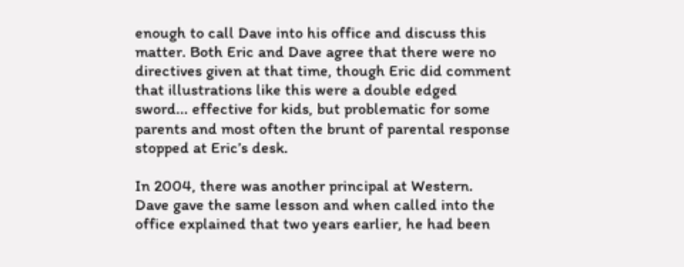enough to call Dave into his office and discuss this matter. Both Eric and Dave agree that there were no directives given at that time, though Eric did comment that illustrations like this were a double edged sword... effective for kids, but problematic for some parents and most often the brunt of parental response stopped at Eric’s desk.

In 2004, there was another principal at Western.  Dave gave the same lesson and when called into the office explained that two years earlier, he had been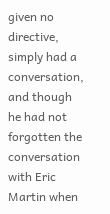given no directive, simply had a conversation, and though he had not forgotten the conversation with Eric Martin when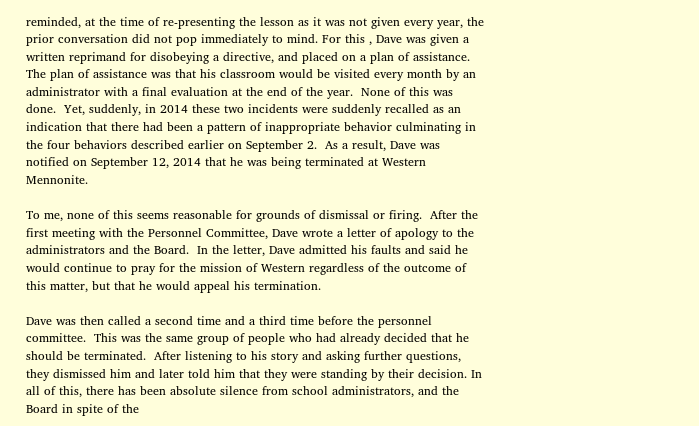reminded, at the time of re-presenting the lesson as it was not given every year, the prior conversation did not pop immediately to mind. For this , Dave was given a written reprimand for disobeying a directive, and placed on a plan of assistance.  The plan of assistance was that his classroom would be visited every month by an administrator with a final evaluation at the end of the year.  None of this was done.  Yet, suddenly, in 2014 these two incidents were suddenly recalled as an indication that there had been a pattern of inappropriate behavior culminating in the four behaviors described earlier on September 2.  As a result, Dave was notified on September 12, 2014 that he was being terminated at Western Mennonite.

To me, none of this seems reasonable for grounds of dismissal or firing.  After the first meeting with the Personnel Committee, Dave wrote a letter of apology to the administrators and the Board.  In the letter, Dave admitted his faults and said he would continue to pray for the mission of Western regardless of the outcome of this matter, but that he would appeal his termination.

Dave was then called a second time and a third time before the personnel committee.  This was the same group of people who had already decided that he should be terminated.  After listening to his story and asking further questions, they dismissed him and later told him that they were standing by their decision. In all of this, there has been absolute silence from school administrators, and the Board in spite of the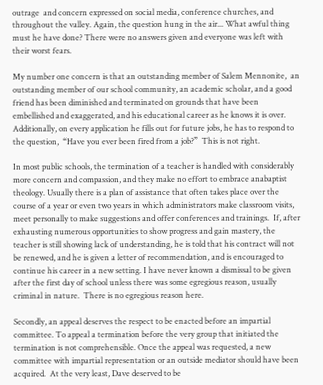outrage  and concern expressed on social media, conference churches, and throughout the valley. Again, the question hung in the air... What awful thing must he have done? There were no answers given and everyone was left with their worst fears.

My number one concern is that an outstanding member of Salem Mennonite,  an outstanding member of our school community, an academic scholar, and a good friend has been diminished and terminated on grounds that have been embellished and exaggerated, and his educational career as he knows it is over.  Additionally, on every application he fills out for future jobs, he has to respond to the question,  “Have you ever been fired from a job?”  This is not right.

In most public schools, the termination of a teacher is handled with considerably more concern and compassion, and they make no effort to embrace anabaptist theology. Usually there is a plan of assistance that often takes place over the course of a year or even two years in which administrators make classroom visits, meet personally to make suggestions and offer conferences and trainings.  If, after exhausting numerous opportunities to show progress and gain mastery, the teacher is still showing lack of understanding, he is told that his contract will not be renewed, and he is given a letter of recommendation, and is encouraged to continue his career in a new setting. I have never known a dismissal to be given after the first day of school unless there was some egregious reason, usually criminal in nature.  There is no egregious reason here.

Secondly, an appeal deserves the respect to be enacted before an impartial committee. To appeal a termination before the very group that initiated the termination is not comprehensible. Once the appeal was requested, a new committee with impartial representation or an outside mediator should have been acquired.  At the very least, Dave deserved to be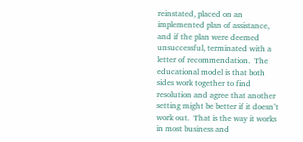reinstated, placed on an implemented plan of assistance, and if the plan were deemed unsuccessful, terminated with a letter of recommendation.  The educational model is that both sides work together to find resolution and agree that another setting might be better if it doesn’t work out.  That is the way it works in most business and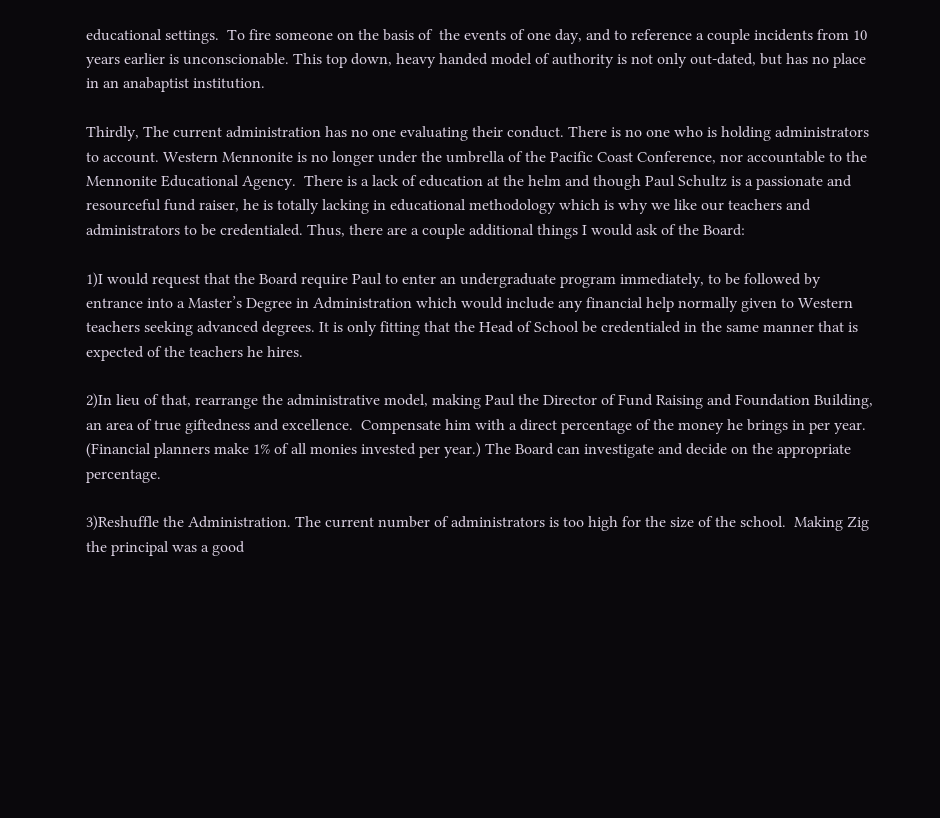educational settings.  To fire someone on the basis of  the events of one day, and to reference a couple incidents from 10 years earlier is unconscionable. This top down, heavy handed model of authority is not only out-dated, but has no place in an anabaptist institution.

Thirdly, The current administration has no one evaluating their conduct. There is no one who is holding administrators to account. Western Mennonite is no longer under the umbrella of the Pacific Coast Conference, nor accountable to the Mennonite Educational Agency.  There is a lack of education at the helm and though Paul Schultz is a passionate and resourceful fund raiser, he is totally lacking in educational methodology which is why we like our teachers and administrators to be credentialed. Thus, there are a couple additional things I would ask of the Board:

1)I would request that the Board require Paul to enter an undergraduate program immediately, to be followed by entrance into a Master’s Degree in Administration which would include any financial help normally given to Western teachers seeking advanced degrees. It is only fitting that the Head of School be credentialed in the same manner that is expected of the teachers he hires.

2)In lieu of that, rearrange the administrative model, making Paul the Director of Fund Raising and Foundation Building, an area of true giftedness and excellence.  Compensate him with a direct percentage of the money he brings in per year. (Financial planners make 1% of all monies invested per year.) The Board can investigate and decide on the appropriate percentage.

3)Reshuffle the Administration. The current number of administrators is too high for the size of the school.  Making Zig the principal was a good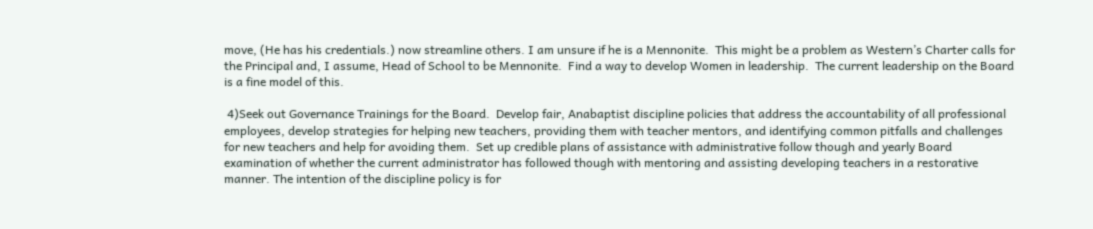move, (He has his credentials.) now streamline others. I am unsure if he is a Mennonite.  This might be a problem as Western’s Charter calls for the Principal and, I assume, Head of School to be Mennonite.  Find a way to develop Women in leadership.  The current leadership on the Board is a fine model of this.

 4)Seek out Governance Trainings for the Board.  Develop fair, Anabaptist discipline policies that address the accountability of all professional employees, develop strategies for helping new teachers, providing them with teacher mentors, and identifying common pitfalls and challenges for new teachers and help for avoiding them.  Set up credible plans of assistance with administrative follow though and yearly Board examination of whether the current administrator has followed though with mentoring and assisting developing teachers in a restorative manner. The intention of the discipline policy is for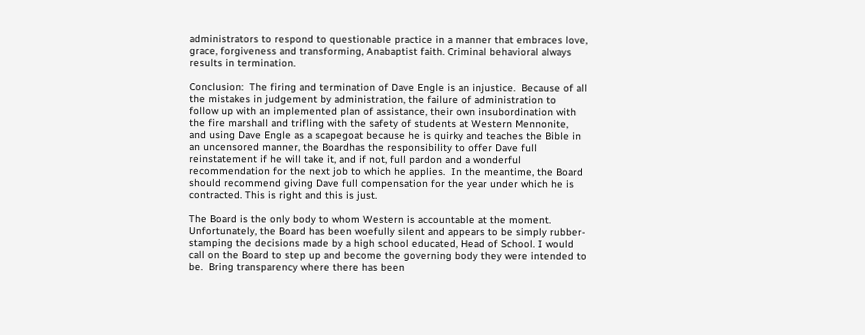administrators to respond to questionable practice in a manner that embraces love, grace, forgiveness and transforming, Anabaptist faith. Criminal behavioral always results in termination.

Conclusion:  The firing and termination of Dave Engle is an injustice.  Because of all the mistakes in judgement by administration, the failure of administration to follow up with an implemented plan of assistance, their own insubordination with the fire marshall and trifling with the safety of students at Western Mennonite, and using Dave Engle as a scapegoat because he is quirky and teaches the Bible in an uncensored manner, the Boardhas the responsibility to offer Dave full reinstatement if he will take it, and if not, full pardon and a wonderful recommendation for the next job to which he applies.  In the meantime, the Board should recommend giving Dave full compensation for the year under which he is contracted. This is right and this is just.

The Board is the only body to whom Western is accountable at the moment.  Unfortunately, the Board has been woefully silent and appears to be simply rubber-stamping the decisions made by a high school educated, Head of School. I would call on the Board to step up and become the governing body they were intended to be.  Bring transparency where there has been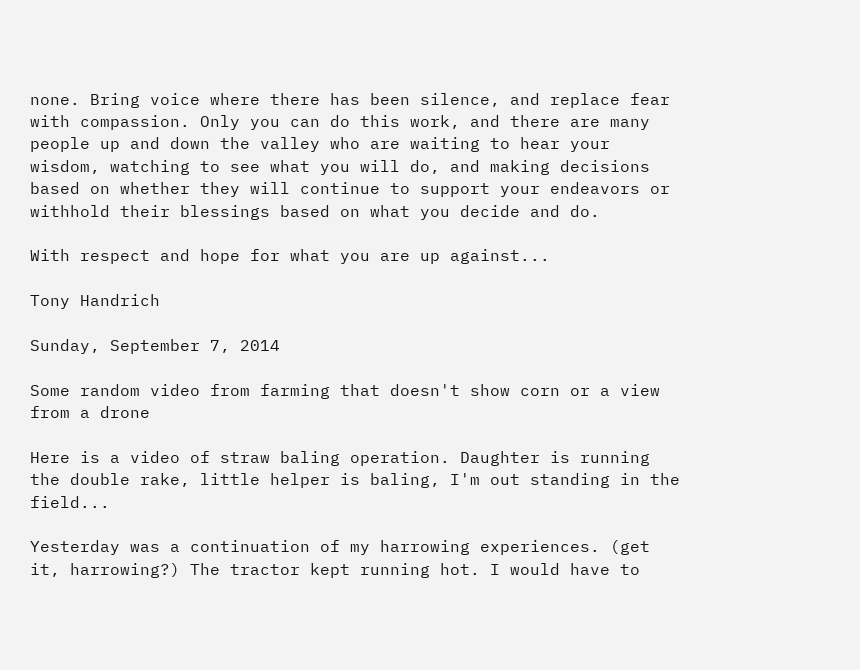none. Bring voice where there has been silence, and replace fear with compassion. Only you can do this work, and there are many people up and down the valley who are waiting to hear your wisdom, watching to see what you will do, and making decisions based on whether they will continue to support your endeavors or withhold their blessings based on what you decide and do.

With respect and hope for what you are up against...

Tony Handrich

Sunday, September 7, 2014

Some random video from farming that doesn't show corn or a view from a drone

Here is a video of straw baling operation. Daughter is running the double rake, little helper is baling, I'm out standing in the field...

Yesterday was a continuation of my harrowing experiences. (get it, harrowing?) The tractor kept running hot. I would have to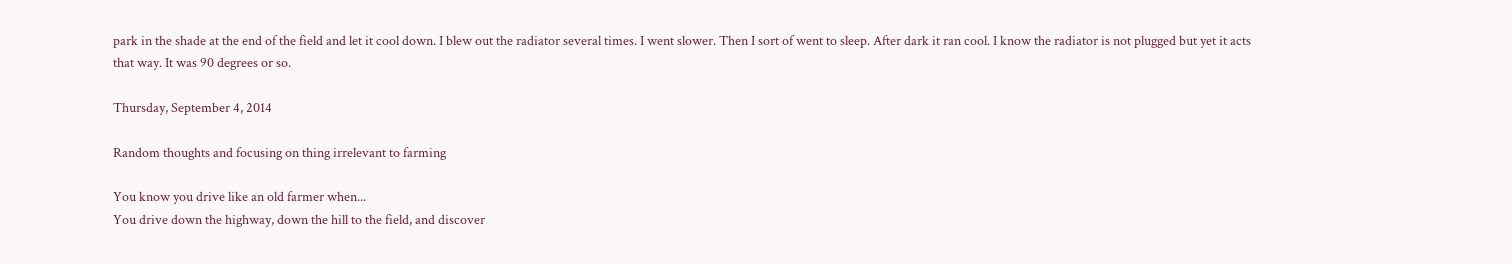park in the shade at the end of the field and let it cool down. I blew out the radiator several times. I went slower. Then I sort of went to sleep. After dark it ran cool. I know the radiator is not plugged but yet it acts that way. It was 90 degrees or so.

Thursday, September 4, 2014

Random thoughts and focusing on thing irrelevant to farming

You know you drive like an old farmer when...
You drive down the highway, down the hill to the field, and discover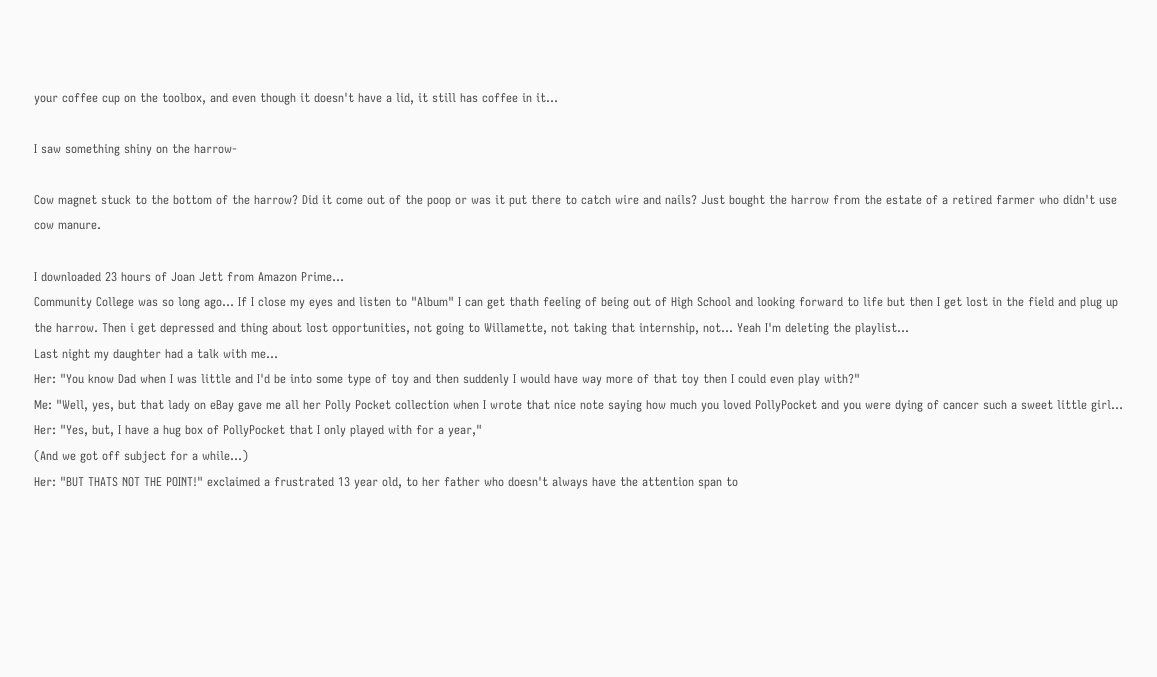your coffee cup on the toolbox, and even though it doesn't have a lid, it still has coffee in it...

I saw something shiny on the harrow-

Cow magnet stuck to the bottom of the harrow? Did it come out of the poop or was it put there to catch wire and nails? Just bought the harrow from the estate of a retired farmer who didn't use cow manure.

I downloaded 23 hours of Joan Jett from Amazon Prime...
Community College was so long ago... If I close my eyes and listen to "Album" I can get thath feeling of being out of High School and looking forward to life but then I get lost in the field and plug up the harrow. Then i get depressed and thing about lost opportunities, not going to Willamette, not taking that internship, not... Yeah I'm deleting the playlist...
Last night my daughter had a talk with me...
Her: "You know Dad when I was little and I'd be into some type of toy and then suddenly I would have way more of that toy then I could even play with?"
Me: "Well, yes, but that lady on eBay gave me all her Polly Pocket collection when I wrote that nice note saying how much you loved PollyPocket and you were dying of cancer such a sweet little girl...
Her: "Yes, but, I have a hug box of PollyPocket that I only played with for a year,"
(And we got off subject for a while...)
Her: "BUT THATS NOT THE POINT!" exclaimed a frustrated 13 year old, to her father who doesn't always have the attention span to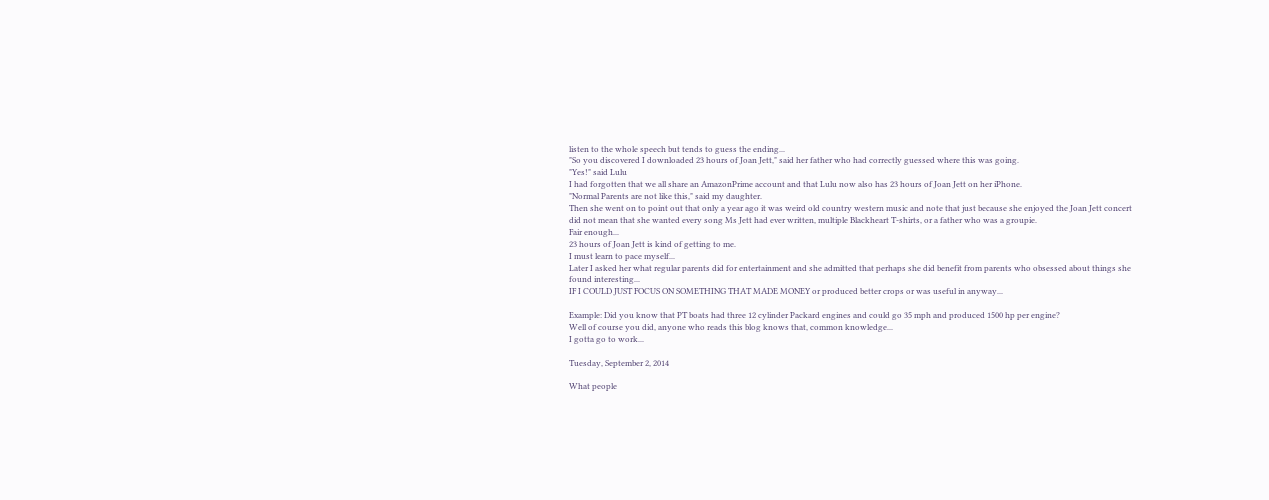listen to the whole speech but tends to guess the ending...
"So you discovered I downloaded 23 hours of Joan Jett," said her father who had correctly guessed where this was going.
"Yes!" said Lulu
I had forgotten that we all share an AmazonPrime account and that Lulu now also has 23 hours of Joan Jett on her iPhone.
"Normal Parents are not like this," said my daughter.
Then she went on to point out that only a year ago it was weird old country western music and note that just because she enjoyed the Joan Jett concert did not mean that she wanted every song Ms Jett had ever written, multiple Blackheart T-shirts, or a father who was a groupie.
Fair enough...
23 hours of Joan Jett is kind of getting to me.
I must learn to pace myself...
Later I asked her what regular parents did for entertainment and she admitted that perhaps she did benefit from parents who obsessed about things she found interesting...
IF I COULD JUST FOCUS ON SOMETHING THAT MADE MONEY or produced better crops or was useful in anyway...

Example: Did you know that PT boats had three 12 cylinder Packard engines and could go 35 mph and produced 1500 hp per engine?
Well of course you did, anyone who reads this blog knows that, common knowledge...
I gotta go to work...

Tuesday, September 2, 2014

What people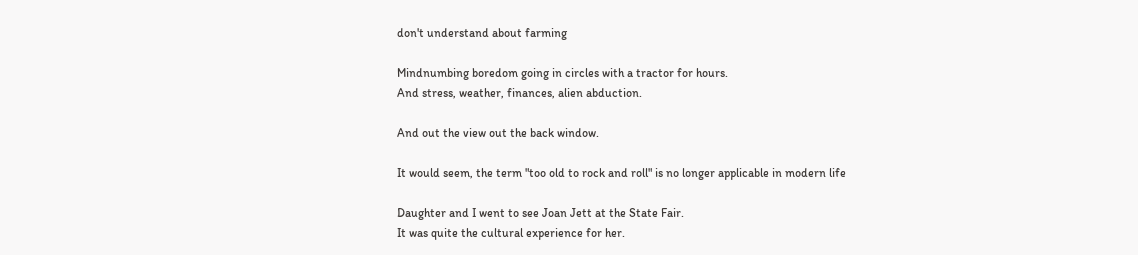don't understand about farming

Mindnumbing boredom going in circles with a tractor for hours.
And stress, weather, finances, alien abduction.

And out the view out the back window.

It would seem, the term "too old to rock and roll" is no longer applicable in modern life

Daughter and I went to see Joan Jett at the State Fair.
It was quite the cultural experience for her.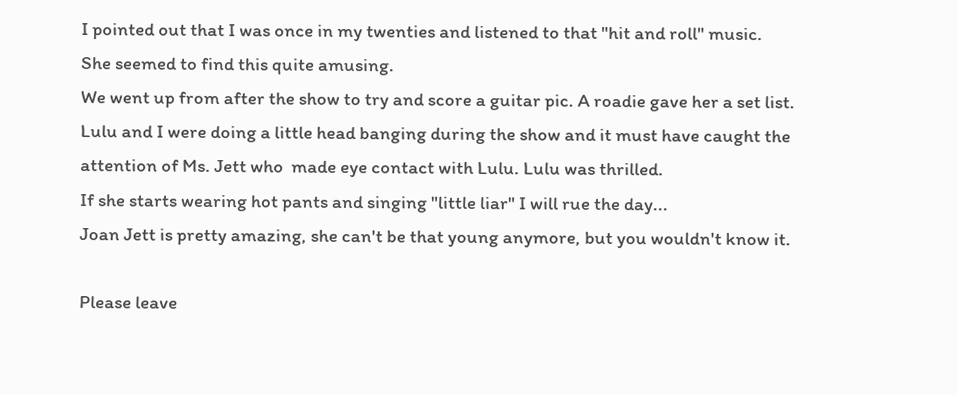I pointed out that I was once in my twenties and listened to that "hit and roll" music.
She seemed to find this quite amusing.
We went up from after the show to try and score a guitar pic. A roadie gave her a set list.
Lulu and I were doing a little head banging during the show and it must have caught the attention of Ms. Jett who  made eye contact with Lulu. Lulu was thrilled.
If she starts wearing hot pants and singing "little liar" I will rue the day...
Joan Jett is pretty amazing, she can't be that young anymore, but you wouldn't know it.

Please leave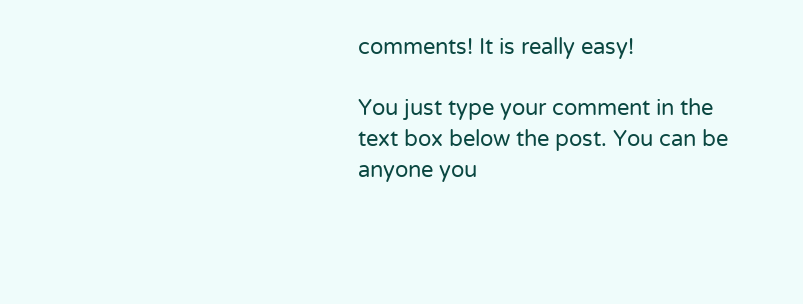comments! It is really easy!

You just type your comment in the text box below the post. You can be anyone you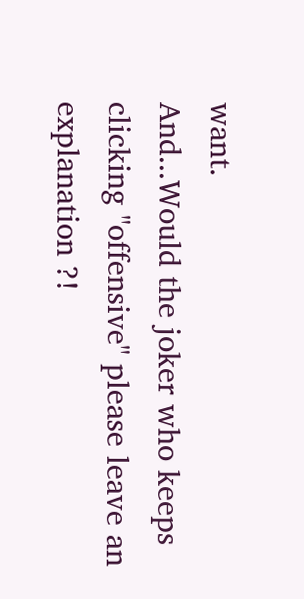want.
And...Would the joker who keeps clicking "offensive" please leave an explanation ?!